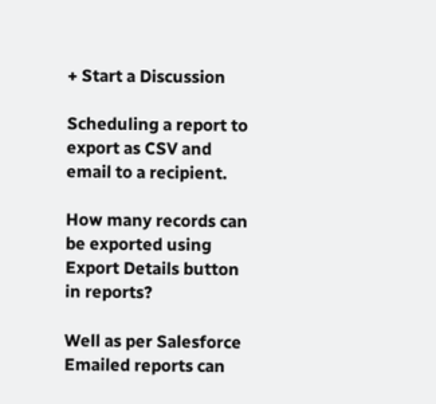+ Start a Discussion

Scheduling a report to export as CSV and email to a recipient.

How many records can be exported using Export Details button in reports?

Well as per Salesforce Emailed reports can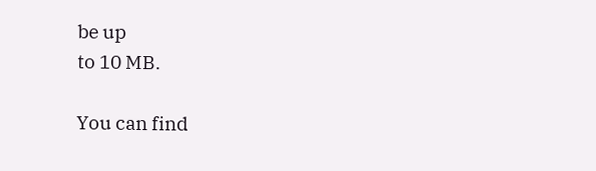be up
to 10 MB.

You can find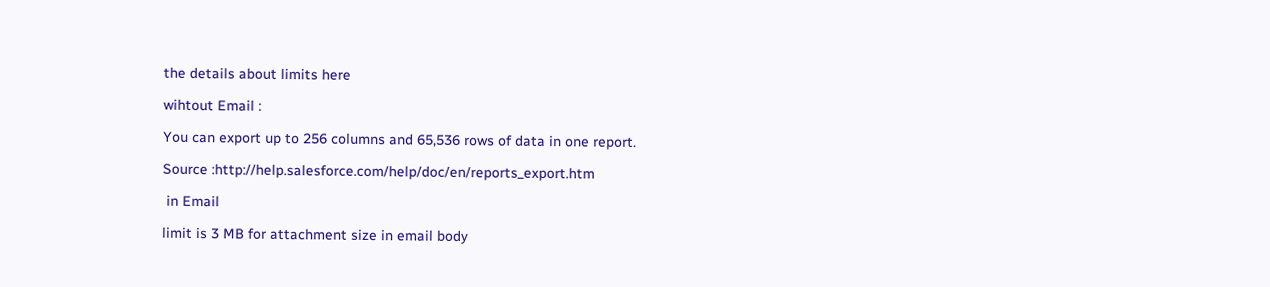the details about limits here

wihtout Email :

You can export up to 256 columns and 65,536 rows of data in one report.

Source :http://help.salesforce.com/help/doc/en/reports_export.htm

 in Email

limit is 3 MB for attachment size in email body